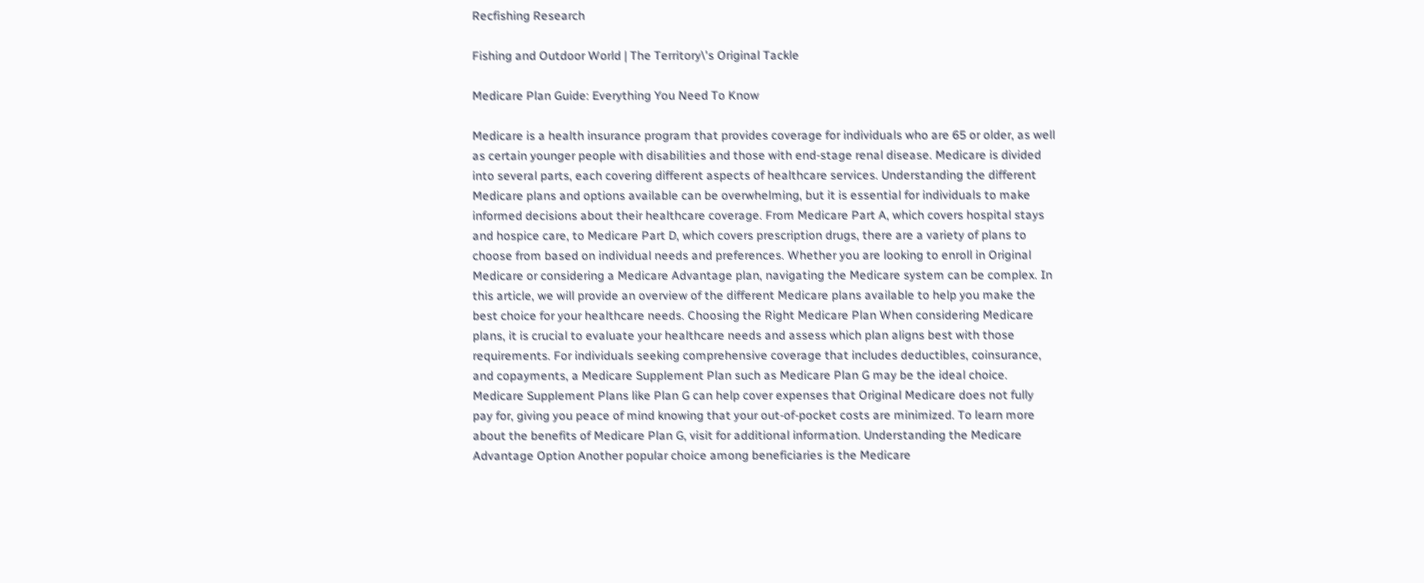Recfishing Research

Fishing and Outdoor World | The Territory\'s Original Tackle

Medicare Plan Guide: Everything You Need To Know

Medicare is a health insurance program that provides coverage for individuals who are 65 or older, as well as certain younger people with disabilities and those with end-stage renal disease. Medicare is divided into several parts, each covering different aspects of healthcare services. Understanding the different Medicare plans and options available can be overwhelming, but it is essential for individuals to make informed decisions about their healthcare coverage. From Medicare Part A, which covers hospital stays and hospice care, to Medicare Part D, which covers prescription drugs, there are a variety of plans to choose from based on individual needs and preferences. Whether you are looking to enroll in Original Medicare or considering a Medicare Advantage plan, navigating the Medicare system can be complex. In this article, we will provide an overview of the different Medicare plans available to help you make the best choice for your healthcare needs. Choosing the Right Medicare Plan When considering Medicare plans, it is crucial to evaluate your healthcare needs and assess which plan aligns best with those requirements. For individuals seeking comprehensive coverage that includes deductibles, coinsurance, and copayments, a Medicare Supplement Plan such as Medicare Plan G may be the ideal choice. Medicare Supplement Plans like Plan G can help cover expenses that Original Medicare does not fully pay for, giving you peace of mind knowing that your out-of-pocket costs are minimized. To learn more about the benefits of Medicare Plan G, visit for additional information. Understanding the Medicare Advantage Option Another popular choice among beneficiaries is the Medicare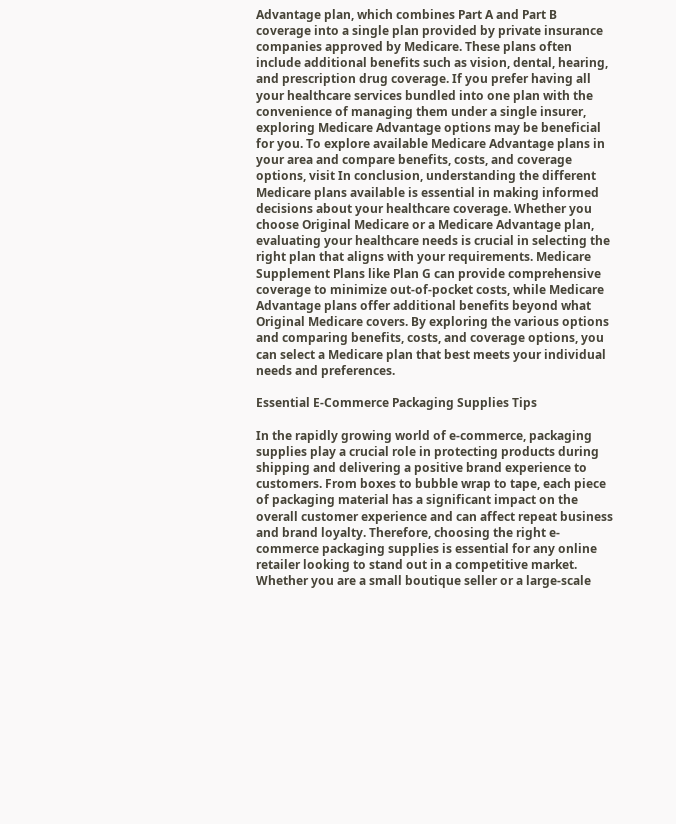Advantage plan, which combines Part A and Part B coverage into a single plan provided by private insurance companies approved by Medicare. These plans often include additional benefits such as vision, dental, hearing, and prescription drug coverage. If you prefer having all your healthcare services bundled into one plan with the convenience of managing them under a single insurer, exploring Medicare Advantage options may be beneficial for you. To explore available Medicare Advantage plans in your area and compare benefits, costs, and coverage options, visit In conclusion, understanding the different Medicare plans available is essential in making informed decisions about your healthcare coverage. Whether you choose Original Medicare or a Medicare Advantage plan, evaluating your healthcare needs is crucial in selecting the right plan that aligns with your requirements. Medicare Supplement Plans like Plan G can provide comprehensive coverage to minimize out-of-pocket costs, while Medicare Advantage plans offer additional benefits beyond what Original Medicare covers. By exploring the various options and comparing benefits, costs, and coverage options, you can select a Medicare plan that best meets your individual needs and preferences.

Essential E-Commerce Packaging Supplies Tips

In the rapidly growing world of e-commerce, packaging supplies play a crucial role in protecting products during shipping and delivering a positive brand experience to customers. From boxes to bubble wrap to tape, each piece of packaging material has a significant impact on the overall customer experience and can affect repeat business and brand loyalty. Therefore, choosing the right e-commerce packaging supplies is essential for any online retailer looking to stand out in a competitive market. Whether you are a small boutique seller or a large-scale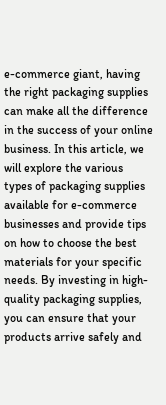e-commerce giant, having the right packaging supplies can make all the difference in the success of your online business. In this article, we will explore the various types of packaging supplies available for e-commerce businesses and provide tips on how to choose the best materials for your specific needs. By investing in high-quality packaging supplies, you can ensure that your products arrive safely and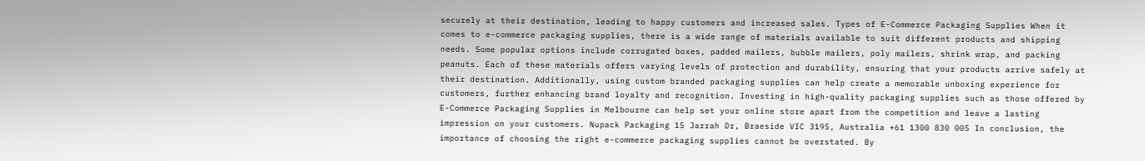securely at their destination, leading to happy customers and increased sales. Types of E-Commerce Packaging Supplies When it comes to e-commerce packaging supplies, there is a wide range of materials available to suit different products and shipping needs. Some popular options include corrugated boxes, padded mailers, bubble mailers, poly mailers, shrink wrap, and packing peanuts. Each of these materials offers varying levels of protection and durability, ensuring that your products arrive safely at their destination. Additionally, using custom branded packaging supplies can help create a memorable unboxing experience for customers, further enhancing brand loyalty and recognition. Investing in high-quality packaging supplies such as those offered by E-Commerce Packaging Supplies in Melbourne can help set your online store apart from the competition and leave a lasting impression on your customers. Nupack Packaging 15 Jarrah Dr, Braeside VIC 3195, Australia +61 1300 830 005 In conclusion, the importance of choosing the right e-commerce packaging supplies cannot be overstated. By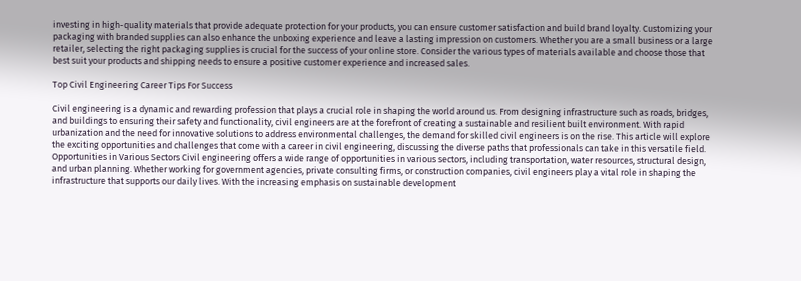investing in high-quality materials that provide adequate protection for your products, you can ensure customer satisfaction and build brand loyalty. Customizing your packaging with branded supplies can also enhance the unboxing experience and leave a lasting impression on customers. Whether you are a small business or a large retailer, selecting the right packaging supplies is crucial for the success of your online store. Consider the various types of materials available and choose those that best suit your products and shipping needs to ensure a positive customer experience and increased sales.

Top Civil Engineering Career Tips For Success

Civil engineering is a dynamic and rewarding profession that plays a crucial role in shaping the world around us. From designing infrastructure such as roads, bridges, and buildings to ensuring their safety and functionality, civil engineers are at the forefront of creating a sustainable and resilient built environment. With rapid urbanization and the need for innovative solutions to address environmental challenges, the demand for skilled civil engineers is on the rise. This article will explore the exciting opportunities and challenges that come with a career in civil engineering, discussing the diverse paths that professionals can take in this versatile field. Opportunities in Various Sectors Civil engineering offers a wide range of opportunities in various sectors, including transportation, water resources, structural design, and urban planning. Whether working for government agencies, private consulting firms, or construction companies, civil engineers play a vital role in shaping the infrastructure that supports our daily lives. With the increasing emphasis on sustainable development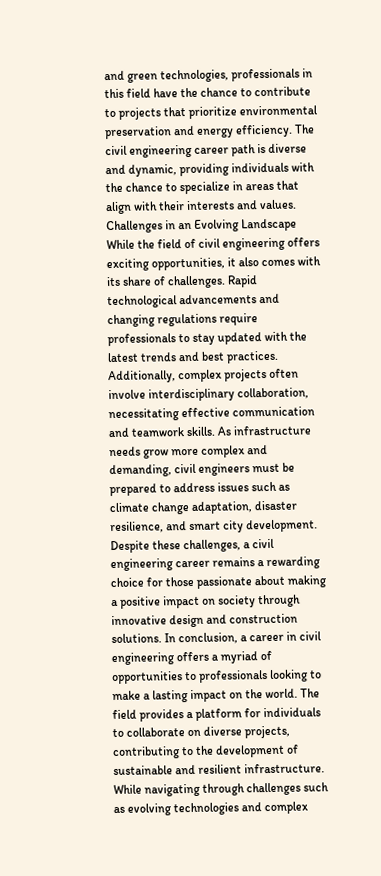and green technologies, professionals in this field have the chance to contribute to projects that prioritize environmental preservation and energy efficiency. The civil engineering career path is diverse and dynamic, providing individuals with the chance to specialize in areas that align with their interests and values. Challenges in an Evolving Landscape While the field of civil engineering offers exciting opportunities, it also comes with its share of challenges. Rapid technological advancements and changing regulations require professionals to stay updated with the latest trends and best practices. Additionally, complex projects often involve interdisciplinary collaboration, necessitating effective communication and teamwork skills. As infrastructure needs grow more complex and demanding, civil engineers must be prepared to address issues such as climate change adaptation, disaster resilience, and smart city development. Despite these challenges, a civil engineering career remains a rewarding choice for those passionate about making a positive impact on society through innovative design and construction solutions. In conclusion, a career in civil engineering offers a myriad of opportunities to professionals looking to make a lasting impact on the world. The field provides a platform for individuals to collaborate on diverse projects, contributing to the development of sustainable and resilient infrastructure. While navigating through challenges such as evolving technologies and complex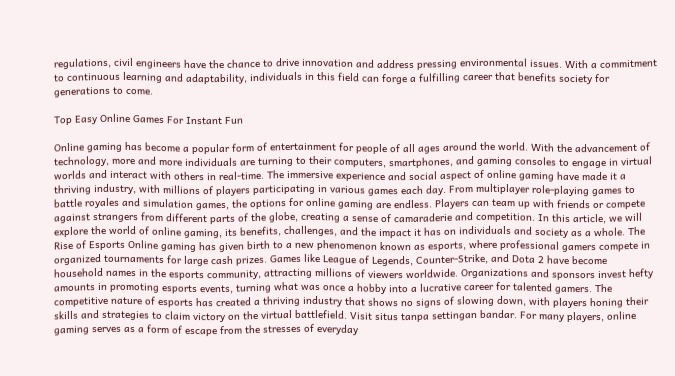regulations, civil engineers have the chance to drive innovation and address pressing environmental issues. With a commitment to continuous learning and adaptability, individuals in this field can forge a fulfilling career that benefits society for generations to come.

Top Easy Online Games For Instant Fun

Online gaming has become a popular form of entertainment for people of all ages around the world. With the advancement of technology, more and more individuals are turning to their computers, smartphones, and gaming consoles to engage in virtual worlds and interact with others in real-time. The immersive experience and social aspect of online gaming have made it a thriving industry, with millions of players participating in various games each day. From multiplayer role-playing games to battle royales and simulation games, the options for online gaming are endless. Players can team up with friends or compete against strangers from different parts of the globe, creating a sense of camaraderie and competition. In this article, we will explore the world of online gaming, its benefits, challenges, and the impact it has on individuals and society as a whole. The Rise of Esports Online gaming has given birth to a new phenomenon known as esports, where professional gamers compete in organized tournaments for large cash prizes. Games like League of Legends, Counter-Strike, and Dota 2 have become household names in the esports community, attracting millions of viewers worldwide. Organizations and sponsors invest hefty amounts in promoting esports events, turning what was once a hobby into a lucrative career for talented gamers. The competitive nature of esports has created a thriving industry that shows no signs of slowing down, with players honing their skills and strategies to claim victory on the virtual battlefield. Visit situs tanpa settingan bandar. For many players, online gaming serves as a form of escape from the stresses of everyday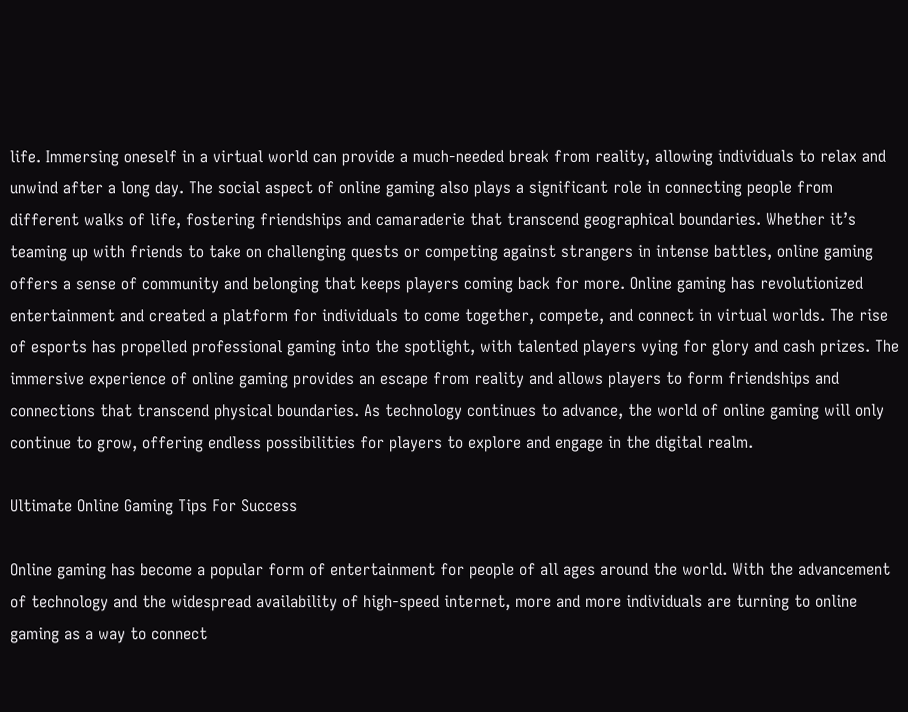life. Immersing oneself in a virtual world can provide a much-needed break from reality, allowing individuals to relax and unwind after a long day. The social aspect of online gaming also plays a significant role in connecting people from different walks of life, fostering friendships and camaraderie that transcend geographical boundaries. Whether it’s teaming up with friends to take on challenging quests or competing against strangers in intense battles, online gaming offers a sense of community and belonging that keeps players coming back for more. Online gaming has revolutionized entertainment and created a platform for individuals to come together, compete, and connect in virtual worlds. The rise of esports has propelled professional gaming into the spotlight, with talented players vying for glory and cash prizes. The immersive experience of online gaming provides an escape from reality and allows players to form friendships and connections that transcend physical boundaries. As technology continues to advance, the world of online gaming will only continue to grow, offering endless possibilities for players to explore and engage in the digital realm.

Ultimate Online Gaming Tips For Success

Online gaming has become a popular form of entertainment for people of all ages around the world. With the advancement of technology and the widespread availability of high-speed internet, more and more individuals are turning to online gaming as a way to connect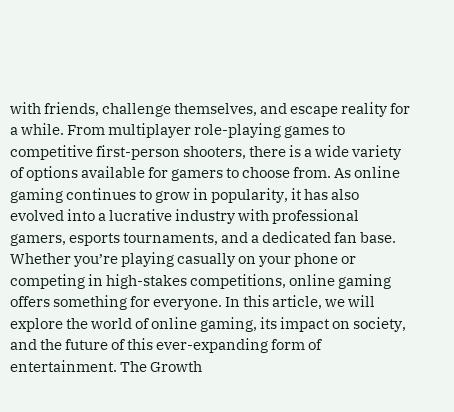with friends, challenge themselves, and escape reality for a while. From multiplayer role-playing games to competitive first-person shooters, there is a wide variety of options available for gamers to choose from. As online gaming continues to grow in popularity, it has also evolved into a lucrative industry with professional gamers, esports tournaments, and a dedicated fan base. Whether you’re playing casually on your phone or competing in high-stakes competitions, online gaming offers something for everyone. In this article, we will explore the world of online gaming, its impact on society, and the future of this ever-expanding form of entertainment. The Growth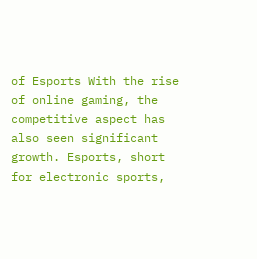of Esports With the rise of online gaming, the competitive aspect has also seen significant growth. Esports, short for electronic sports,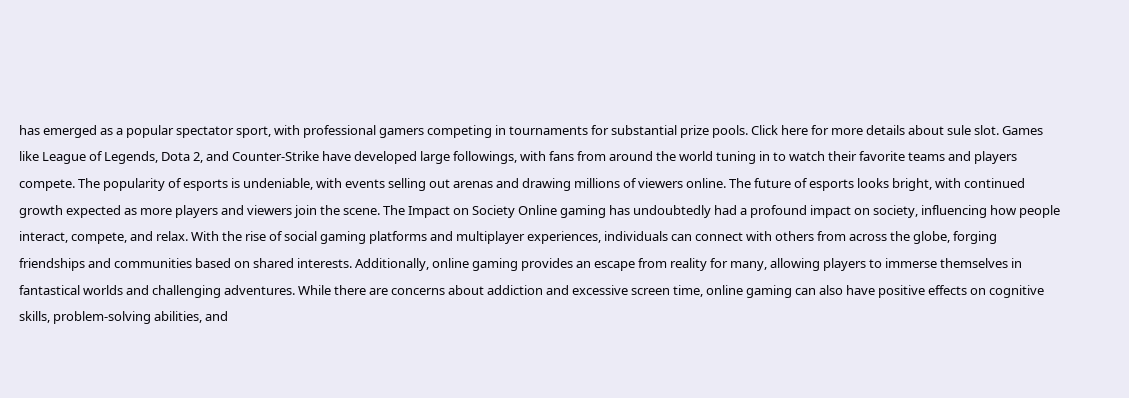has emerged as a popular spectator sport, with professional gamers competing in tournaments for substantial prize pools. Click here for more details about sule slot. Games like League of Legends, Dota 2, and Counter-Strike have developed large followings, with fans from around the world tuning in to watch their favorite teams and players compete. The popularity of esports is undeniable, with events selling out arenas and drawing millions of viewers online. The future of esports looks bright, with continued growth expected as more players and viewers join the scene. The Impact on Society Online gaming has undoubtedly had a profound impact on society, influencing how people interact, compete, and relax. With the rise of social gaming platforms and multiplayer experiences, individuals can connect with others from across the globe, forging friendships and communities based on shared interests. Additionally, online gaming provides an escape from reality for many, allowing players to immerse themselves in fantastical worlds and challenging adventures. While there are concerns about addiction and excessive screen time, online gaming can also have positive effects on cognitive skills, problem-solving abilities, and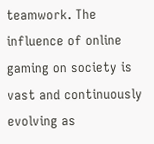teamwork. The influence of online gaming on society is vast and continuously evolving as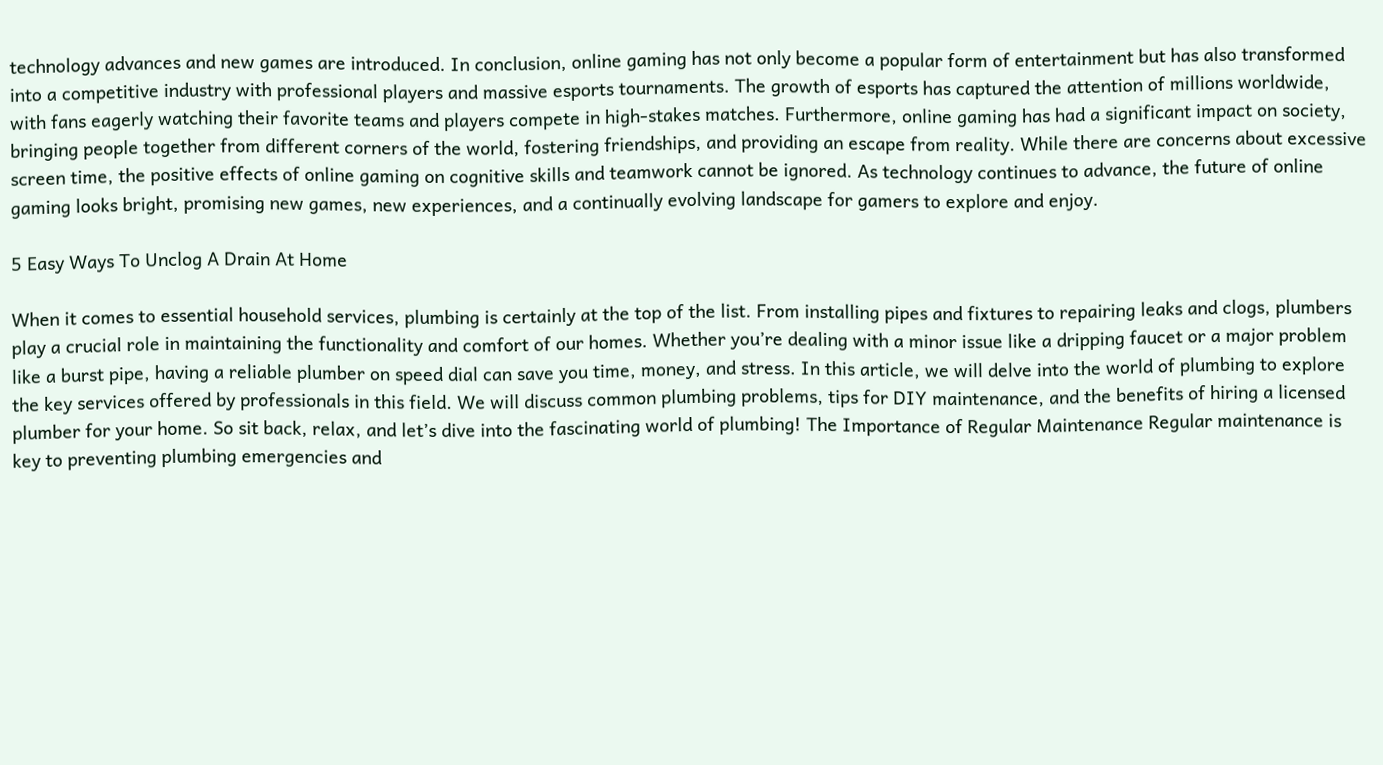technology advances and new games are introduced. In conclusion, online gaming has not only become a popular form of entertainment but has also transformed into a competitive industry with professional players and massive esports tournaments. The growth of esports has captured the attention of millions worldwide, with fans eagerly watching their favorite teams and players compete in high-stakes matches. Furthermore, online gaming has had a significant impact on society, bringing people together from different corners of the world, fostering friendships, and providing an escape from reality. While there are concerns about excessive screen time, the positive effects of online gaming on cognitive skills and teamwork cannot be ignored. As technology continues to advance, the future of online gaming looks bright, promising new games, new experiences, and a continually evolving landscape for gamers to explore and enjoy.

5 Easy Ways To Unclog A Drain At Home

When it comes to essential household services, plumbing is certainly at the top of the list. From installing pipes and fixtures to repairing leaks and clogs, plumbers play a crucial role in maintaining the functionality and comfort of our homes. Whether you’re dealing with a minor issue like a dripping faucet or a major problem like a burst pipe, having a reliable plumber on speed dial can save you time, money, and stress. In this article, we will delve into the world of plumbing to explore the key services offered by professionals in this field. We will discuss common plumbing problems, tips for DIY maintenance, and the benefits of hiring a licensed plumber for your home. So sit back, relax, and let’s dive into the fascinating world of plumbing! The Importance of Regular Maintenance Regular maintenance is key to preventing plumbing emergencies and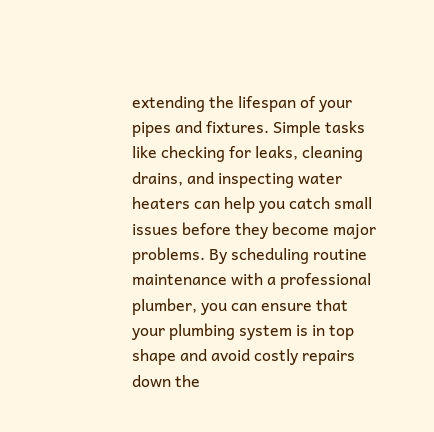extending the lifespan of your pipes and fixtures. Simple tasks like checking for leaks, cleaning drains, and inspecting water heaters can help you catch small issues before they become major problems. By scheduling routine maintenance with a professional plumber, you can ensure that your plumbing system is in top shape and avoid costly repairs down the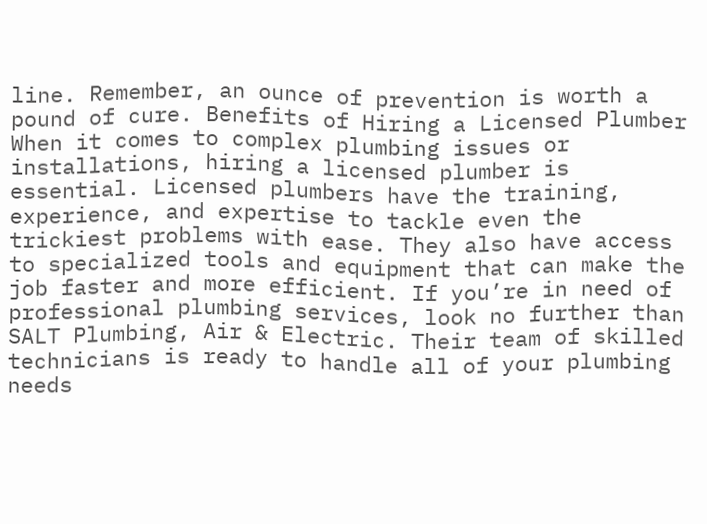line. Remember, an ounce of prevention is worth a pound of cure. Benefits of Hiring a Licensed Plumber When it comes to complex plumbing issues or installations, hiring a licensed plumber is essential. Licensed plumbers have the training, experience, and expertise to tackle even the trickiest problems with ease. They also have access to specialized tools and equipment that can make the job faster and more efficient. If you’re in need of professional plumbing services, look no further than SALT Plumbing, Air & Electric. Their team of skilled technicians is ready to handle all of your plumbing needs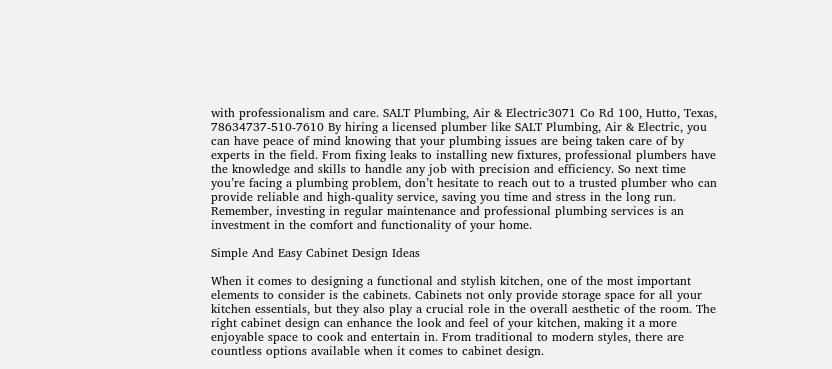with professionalism and care. SALT Plumbing, Air & Electric3071 Co Rd 100, Hutto, Texas, 78634737-510-7610 By hiring a licensed plumber like SALT Plumbing, Air & Electric, you can have peace of mind knowing that your plumbing issues are being taken care of by experts in the field. From fixing leaks to installing new fixtures, professional plumbers have the knowledge and skills to handle any job with precision and efficiency. So next time you’re facing a plumbing problem, don’t hesitate to reach out to a trusted plumber who can provide reliable and high-quality service, saving you time and stress in the long run. Remember, investing in regular maintenance and professional plumbing services is an investment in the comfort and functionality of your home.

Simple And Easy Cabinet Design Ideas

When it comes to designing a functional and stylish kitchen, one of the most important elements to consider is the cabinets. Cabinets not only provide storage space for all your kitchen essentials, but they also play a crucial role in the overall aesthetic of the room. The right cabinet design can enhance the look and feel of your kitchen, making it a more enjoyable space to cook and entertain in. From traditional to modern styles, there are countless options available when it comes to cabinet design.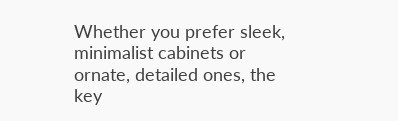Whether you prefer sleek, minimalist cabinets or ornate, detailed ones, the key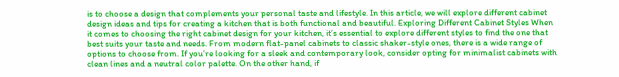is to choose a design that complements your personal taste and lifestyle. In this article, we will explore different cabinet design ideas and tips for creating a kitchen that is both functional and beautiful. Exploring Different Cabinet Styles When it comes to choosing the right cabinet design for your kitchen, it’s essential to explore different styles to find the one that best suits your taste and needs. From modern flat-panel cabinets to classic shaker-style ones, there is a wide range of options to choose from. If you’re looking for a sleek and contemporary look, consider opting for minimalist cabinets with clean lines and a neutral color palette. On the other hand, if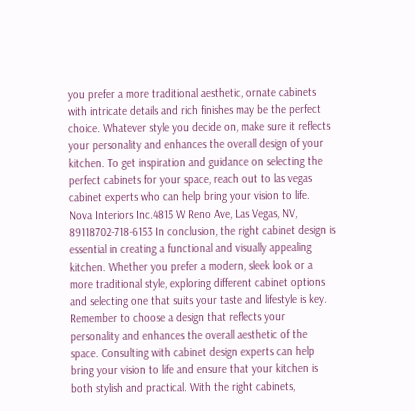you prefer a more traditional aesthetic, ornate cabinets with intricate details and rich finishes may be the perfect choice. Whatever style you decide on, make sure it reflects your personality and enhances the overall design of your kitchen. To get inspiration and guidance on selecting the perfect cabinets for your space, reach out to las vegas cabinet experts who can help bring your vision to life. Nova Interiors Inc.4815 W Reno Ave, Las Vegas, NV, 89118702-718-6153 In conclusion, the right cabinet design is essential in creating a functional and visually appealing kitchen. Whether you prefer a modern, sleek look or a more traditional style, exploring different cabinet options and selecting one that suits your taste and lifestyle is key. Remember to choose a design that reflects your personality and enhances the overall aesthetic of the space. Consulting with cabinet design experts can help bring your vision to life and ensure that your kitchen is both stylish and practical. With the right cabinets,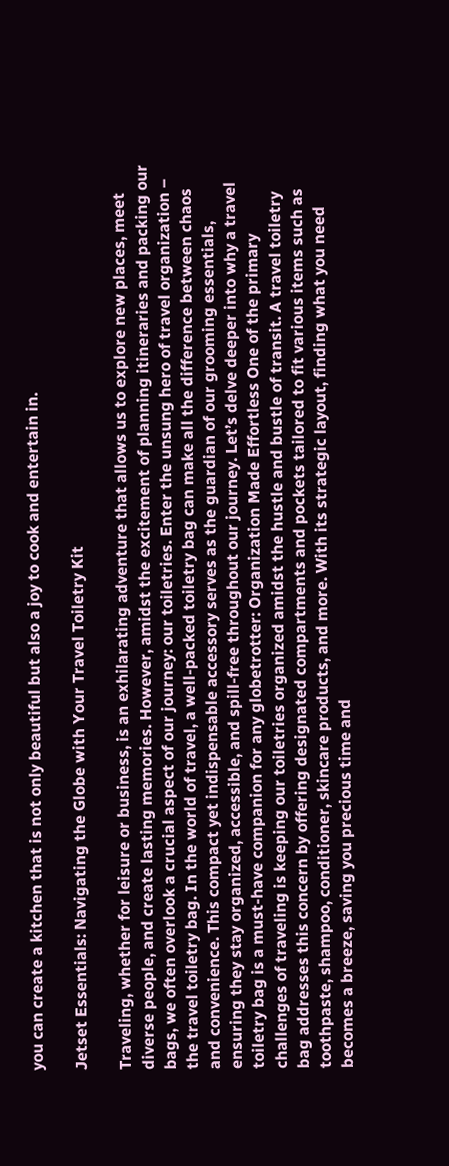you can create a kitchen that is not only beautiful but also a joy to cook and entertain in.

Jetset Essentials: Navigating the Globe with Your Travel Toiletry Kit

Traveling, whether for leisure or business, is an exhilarating adventure that allows us to explore new places, meet diverse people, and create lasting memories. However, amidst the excitement of planning itineraries and packing our bags, we often overlook a crucial aspect of our journey: our toiletries. Enter the unsung hero of travel organization – the travel toiletry bag. In the world of travel, a well-packed toiletry bag can make all the difference between chaos and convenience. This compact yet indispensable accessory serves as the guardian of our grooming essentials, ensuring they stay organized, accessible, and spill-free throughout our journey. Let’s delve deeper into why a travel toiletry bag is a must-have companion for any globetrotter: Organization Made Effortless One of the primary challenges of traveling is keeping our toiletries organized amidst the hustle and bustle of transit. A travel toiletry bag addresses this concern by offering designated compartments and pockets tailored to fit various items such as toothpaste, shampoo, conditioner, skincare products, and more. With its strategic layout, finding what you need becomes a breeze, saving you precious time and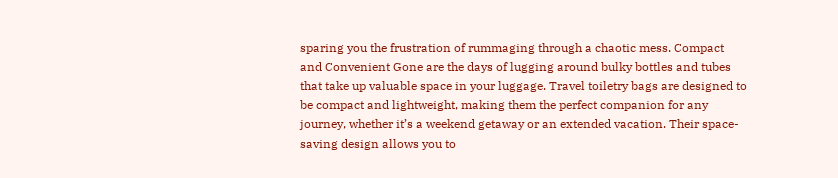sparing you the frustration of rummaging through a chaotic mess. Compact and Convenient Gone are the days of lugging around bulky bottles and tubes that take up valuable space in your luggage. Travel toiletry bags are designed to be compact and lightweight, making them the perfect companion for any journey, whether it’s a weekend getaway or an extended vacation. Their space-saving design allows you to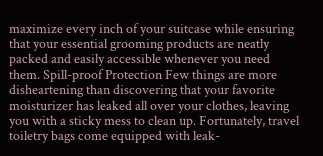maximize every inch of your suitcase while ensuring that your essential grooming products are neatly packed and easily accessible whenever you need them. Spill-proof Protection Few things are more disheartening than discovering that your favorite moisturizer has leaked all over your clothes, leaving you with a sticky mess to clean up. Fortunately, travel toiletry bags come equipped with leak-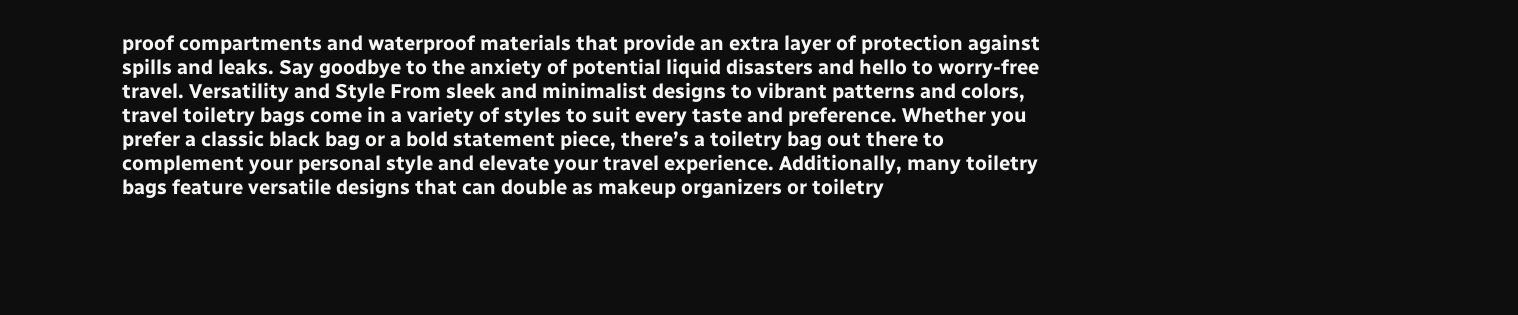proof compartments and waterproof materials that provide an extra layer of protection against spills and leaks. Say goodbye to the anxiety of potential liquid disasters and hello to worry-free travel. Versatility and Style From sleek and minimalist designs to vibrant patterns and colors, travel toiletry bags come in a variety of styles to suit every taste and preference. Whether you prefer a classic black bag or a bold statement piece, there’s a toiletry bag out there to complement your personal style and elevate your travel experience. Additionally, many toiletry bags feature versatile designs that can double as makeup organizers or toiletry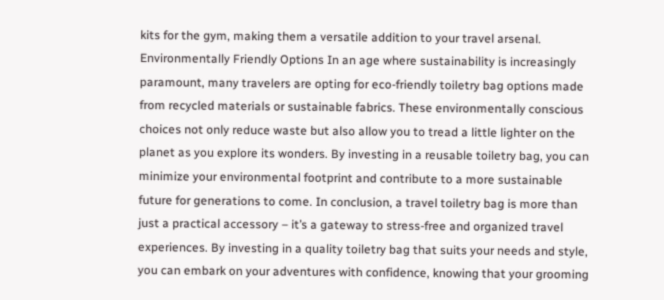kits for the gym, making them a versatile addition to your travel arsenal. Environmentally Friendly Options In an age where sustainability is increasingly paramount, many travelers are opting for eco-friendly toiletry bag options made from recycled materials or sustainable fabrics. These environmentally conscious choices not only reduce waste but also allow you to tread a little lighter on the planet as you explore its wonders. By investing in a reusable toiletry bag, you can minimize your environmental footprint and contribute to a more sustainable future for generations to come. In conclusion, a travel toiletry bag is more than just a practical accessory – it’s a gateway to stress-free and organized travel experiences. By investing in a quality toiletry bag that suits your needs and style, you can embark on your adventures with confidence, knowing that your grooming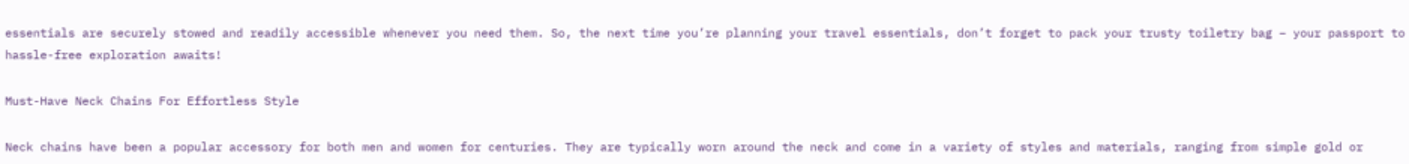essentials are securely stowed and readily accessible whenever you need them. So, the next time you’re planning your travel essentials, don’t forget to pack your trusty toiletry bag – your passport to hassle-free exploration awaits!

Must-Have Neck Chains For Effortless Style

Neck chains have been a popular accessory for both men and women for centuries. They are typically worn around the neck and come in a variety of styles and materials, ranging from simple gold or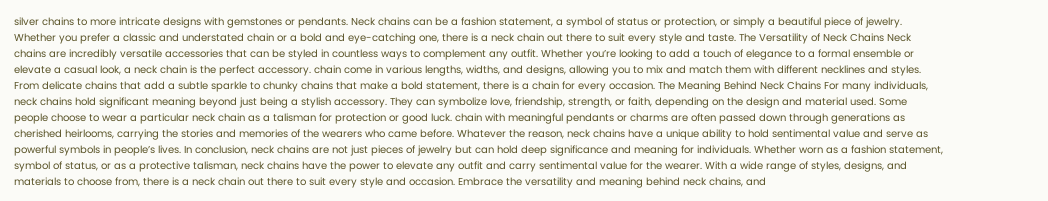silver chains to more intricate designs with gemstones or pendants. Neck chains can be a fashion statement, a symbol of status or protection, or simply a beautiful piece of jewelry. Whether you prefer a classic and understated chain or a bold and eye-catching one, there is a neck chain out there to suit every style and taste. The Versatility of Neck Chains Neck chains are incredibly versatile accessories that can be styled in countless ways to complement any outfit. Whether you’re looking to add a touch of elegance to a formal ensemble or elevate a casual look, a neck chain is the perfect accessory. chain come in various lengths, widths, and designs, allowing you to mix and match them with different necklines and styles. From delicate chains that add a subtle sparkle to chunky chains that make a bold statement, there is a chain for every occasion. The Meaning Behind Neck Chains For many individuals, neck chains hold significant meaning beyond just being a stylish accessory. They can symbolize love, friendship, strength, or faith, depending on the design and material used. Some people choose to wear a particular neck chain as a talisman for protection or good luck. chain with meaningful pendants or charms are often passed down through generations as cherished heirlooms, carrying the stories and memories of the wearers who came before. Whatever the reason, neck chains have a unique ability to hold sentimental value and serve as powerful symbols in people’s lives. In conclusion, neck chains are not just pieces of jewelry but can hold deep significance and meaning for individuals. Whether worn as a fashion statement, symbol of status, or as a protective talisman, neck chains have the power to elevate any outfit and carry sentimental value for the wearer. With a wide range of styles, designs, and materials to choose from, there is a neck chain out there to suit every style and occasion. Embrace the versatility and meaning behind neck chains, and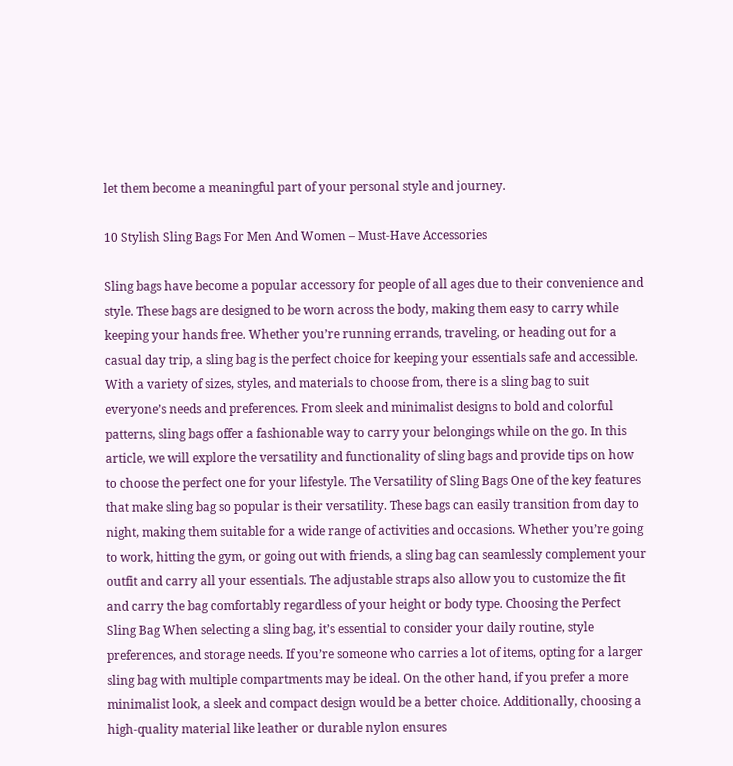let them become a meaningful part of your personal style and journey.

10 Stylish Sling Bags For Men And Women – Must-Have Accessories

Sling bags have become a popular accessory for people of all ages due to their convenience and style. These bags are designed to be worn across the body, making them easy to carry while keeping your hands free. Whether you’re running errands, traveling, or heading out for a casual day trip, a sling bag is the perfect choice for keeping your essentials safe and accessible. With a variety of sizes, styles, and materials to choose from, there is a sling bag to suit everyone’s needs and preferences. From sleek and minimalist designs to bold and colorful patterns, sling bags offer a fashionable way to carry your belongings while on the go. In this article, we will explore the versatility and functionality of sling bags and provide tips on how to choose the perfect one for your lifestyle. The Versatility of Sling Bags One of the key features that make sling bag so popular is their versatility. These bags can easily transition from day to night, making them suitable for a wide range of activities and occasions. Whether you’re going to work, hitting the gym, or going out with friends, a sling bag can seamlessly complement your outfit and carry all your essentials. The adjustable straps also allow you to customize the fit and carry the bag comfortably regardless of your height or body type. Choosing the Perfect Sling Bag When selecting a sling bag, it’s essential to consider your daily routine, style preferences, and storage needs. If you’re someone who carries a lot of items, opting for a larger sling bag with multiple compartments may be ideal. On the other hand, if you prefer a more minimalist look, a sleek and compact design would be a better choice. Additionally, choosing a high-quality material like leather or durable nylon ensures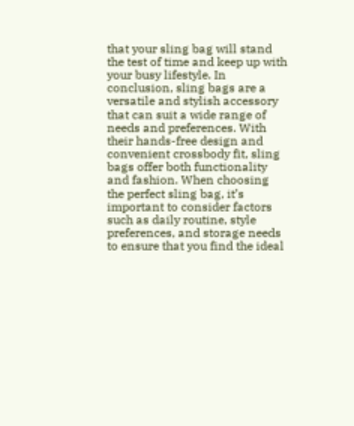that your sling bag will stand the test of time and keep up with your busy lifestyle. In conclusion, sling bags are a versatile and stylish accessory that can suit a wide range of needs and preferences. With their hands-free design and convenient crossbody fit, sling bags offer both functionality and fashion. When choosing the perfect sling bag, it’s important to consider factors such as daily routine, style preferences, and storage needs to ensure that you find the ideal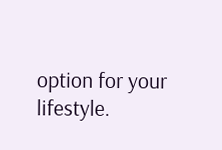option for your lifestyle.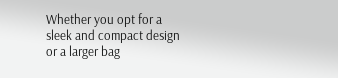Whether you opt for a sleek and compact design or a larger bag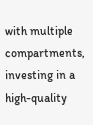with multiple compartments, investing in a high-quality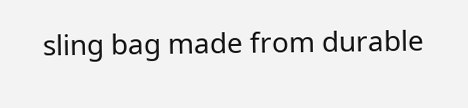sling bag made from durable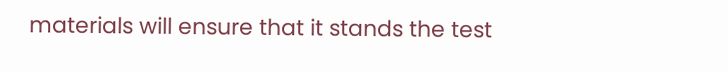materials will ensure that it stands the test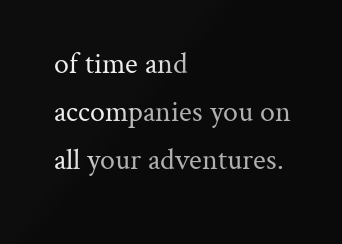of time and accompanies you on all your adventures.